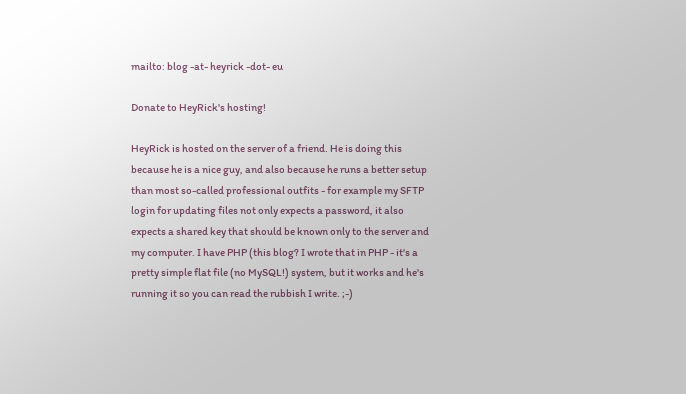mailto: blog -at- heyrick -dot- eu

Donate to HeyRick's hosting!

HeyRick is hosted on the server of a friend. He is doing this because he is a nice guy, and also because he runs a better setup than most so-called professional outfits - for example my SFTP login for updating files not only expects a password, it also expects a shared key that should be known only to the server and my computer. I have PHP (this blog? I wrote that in PHP - it's a pretty simple flat file (no MySQL!) system, but it works and he's running it so you can read the rubbish I write. ;-)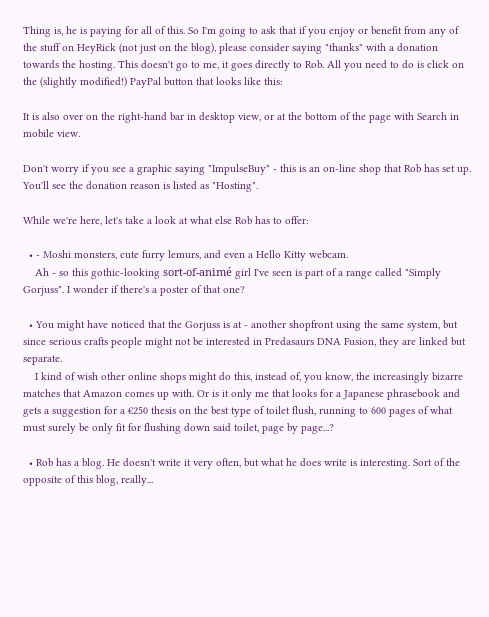Thing is, he is paying for all of this. So I'm going to ask that if you enjoy or benefit from any of the stuff on HeyRick (not just on the blog), please consider saying "thanks" with a donation towards the hosting. This doesn't go to me, it goes directly to Rob. All you need to do is click on the (slightly modified!) PayPal button that looks like this:

It is also over on the right-hand bar in desktop view, or at the bottom of the page with Search in mobile view.

Don't worry if you see a graphic saying "ImpulseBuy" - this is an on-line shop that Rob has set up. You'll see the donation reason is listed as "Hosting".

While we're here, let's take a look at what else Rob has to offer:

  • - Moshi monsters, cute furry lemurs, and even a Hello Kitty webcam.
    Ah - so this gothic-looking sort-of-animé girl I've seen is part of a range called "Simply Gorjuss". I wonder if there's a poster of that one?

  • You might have noticed that the Gorjuss is at - another shopfront using the same system, but since serious crafts people might not be interested in Predasaurs DNA Fusion, they are linked but separate.
    I kind of wish other online shops might do this, instead of, you know, the increasingly bizarre matches that Amazon comes up with. Or is it only me that looks for a Japanese phrasebook and gets a suggestion for a €250 thesis on the best type of toilet flush, running to 600 pages of what must surely be only fit for flushing down said toilet, page by page...?

  • Rob has a blog. He doesn't write it very often, but what he does write is interesting. Sort of the opposite of this blog, really...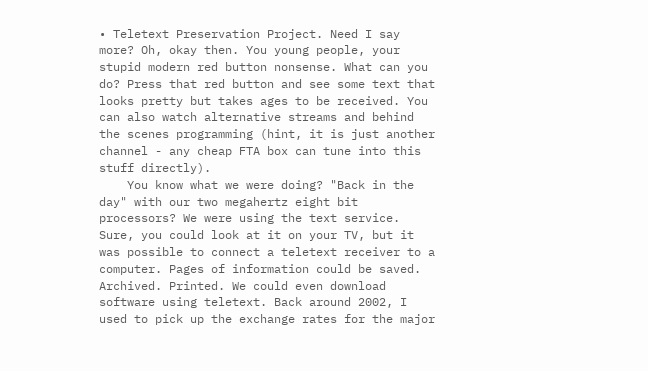• Teletext Preservation Project. Need I say more? Oh, okay then. You young people, your stupid modern red button nonsense. What can you do? Press that red button and see some text that looks pretty but takes ages to be received. You can also watch alternative streams and behind the scenes programming (hint, it is just another channel - any cheap FTA box can tune into this stuff directly).
    You know what we were doing? "Back in the day" with our two megahertz eight bit processors? We were using the text service. Sure, you could look at it on your TV, but it was possible to connect a teletext receiver to a computer. Pages of information could be saved. Archived. Printed. We could even download software using teletext. Back around 2002, I used to pick up the exchange rates for the major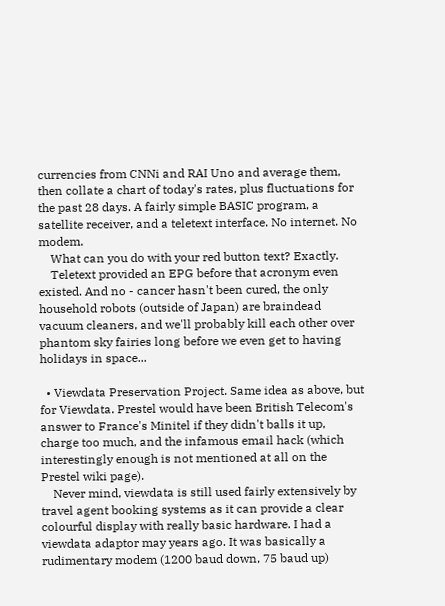currencies from CNNi and RAI Uno and average them, then collate a chart of today's rates, plus fluctuations for the past 28 days. A fairly simple BASIC program, a satellite receiver, and a teletext interface. No internet. No modem.
    What can you do with your red button text? Exactly.
    Teletext provided an EPG before that acronym even existed. And no - cancer hasn't been cured, the only household robots (outside of Japan) are braindead vacuum cleaners, and we'll probably kill each other over phantom sky fairies long before we even get to having holidays in space...

  • Viewdata Preservation Project. Same idea as above, but for Viewdata. Prestel would have been British Telecom's answer to France's Minitel if they didn't balls it up, charge too much, and the infamous email hack (which interestingly enough is not mentioned at all on the Prestel wiki page).
    Never mind, viewdata is still used fairly extensively by travel agent booking systems as it can provide a clear colourful display with really basic hardware. I had a viewdata adaptor may years ago. It was basically a rudimentary modem (1200 baud down, 75 baud up)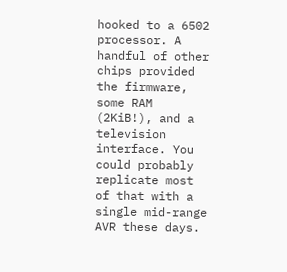hooked to a 6502 processor. A handful of other chips provided the firmware, some RAM (2KiB!), and a television interface. You could probably replicate most of that with a single mid-range AVR these days.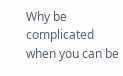Why be complicated when you can be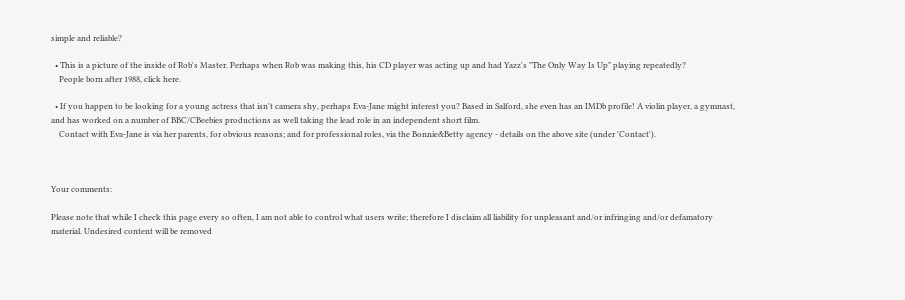simple and reliable?

  • This is a picture of the inside of Rob's Master. Perhaps when Rob was making this, his CD player was acting up and had Yazz's "The Only Way Is Up" playing repeatedly?
    People born after 1988, click here.

  • If you happen to be looking for a young actress that isn't camera shy, perhaps Eva-Jane might interest you? Based in Salford, she even has an IMDb profile! A violin player, a gymnast, and has worked on a number of BBC/CBeebies productions as well taking the lead role in an independent short film.
    Contact with Eva-Jane is via her parents, for obvious reasons; and for professional roles, via the Bonnie&Betty agency - details on the above site (under 'Contact').



Your comments:

Please note that while I check this page every so often, I am not able to control what users write; therefore I disclaim all liability for unpleasant and/or infringing and/or defamatory material. Undesired content will be removed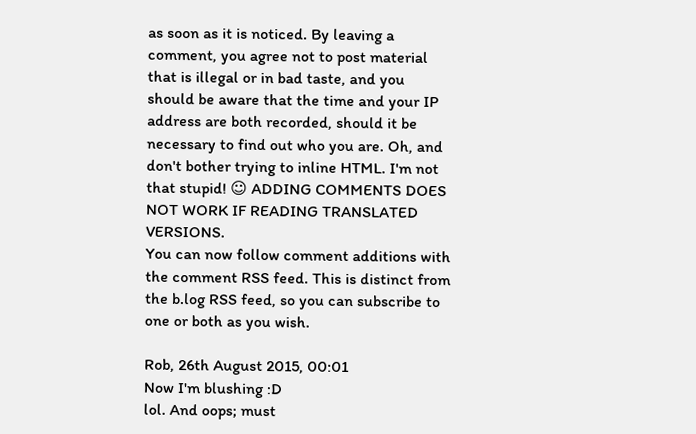as soon as it is noticed. By leaving a comment, you agree not to post material that is illegal or in bad taste, and you should be aware that the time and your IP address are both recorded, should it be necessary to find out who you are. Oh, and don't bother trying to inline HTML. I'm not that stupid! ☺ ADDING COMMENTS DOES NOT WORK IF READING TRANSLATED VERSIONS.
You can now follow comment additions with the comment RSS feed. This is distinct from the b.log RSS feed, so you can subscribe to one or both as you wish.

Rob, 26th August 2015, 00:01
Now I'm blushing :D
lol. And oops; must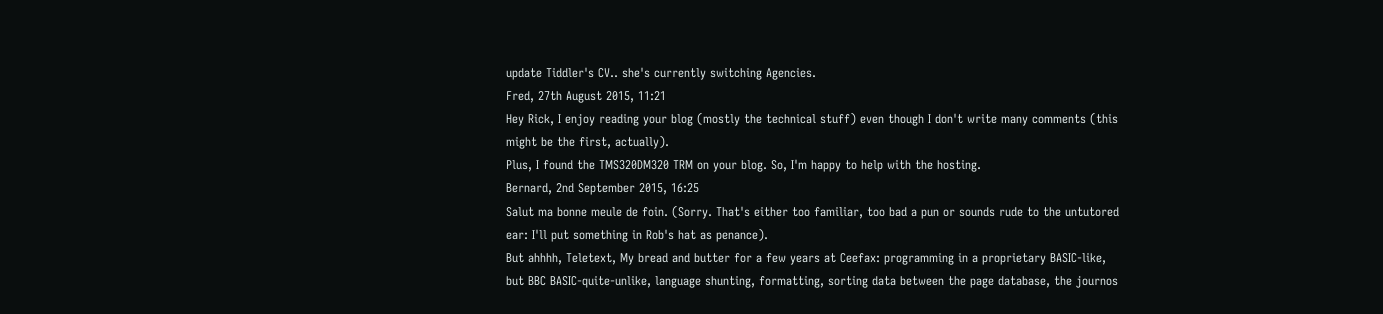update Tiddler's CV.. she's currently switching Agencies.
Fred, 27th August 2015, 11:21
Hey Rick, I enjoy reading your blog (mostly the technical stuff) even though I don't write many comments (this might be the first, actually).
Plus, I found the TMS320DM320 TRM on your blog. So, I'm happy to help with the hosting.
Bernard, 2nd September 2015, 16:25
Salut ma bonne meule de foin. (Sorry. That's either too familiar, too bad a pun or sounds rude to the untutored ear: I'll put something in Rob's hat as penance).
But ahhhh, Teletext, My bread and butter for a few years at Ceefax: programming in a proprietary BASIC-like, but BBC BASIC-quite-unlike, language shunting, formatting, sorting data between the page database, the journos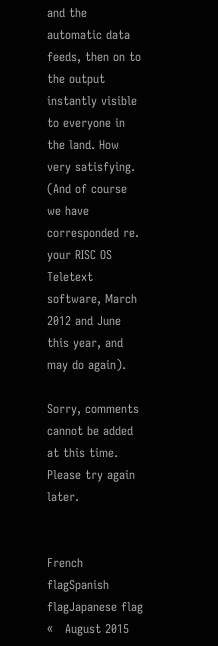and the automatic data feeds, then on to the output instantly visible to everyone in the land. How very satisfying. (And of course we have corresponded re. your RISC OS Teletext software, March 2012 and June this year, and may do again).

Sorry, comments cannot be added at this time.
Please try again later.


French flagSpanish flagJapanese flag
«   August 2015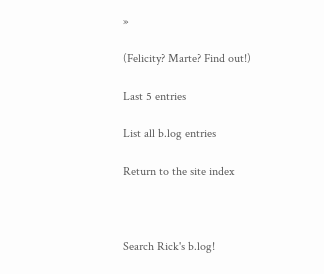»

(Felicity? Marte? Find out!)

Last 5 entries

List all b.log entries

Return to the site index



Search Rick's b.log!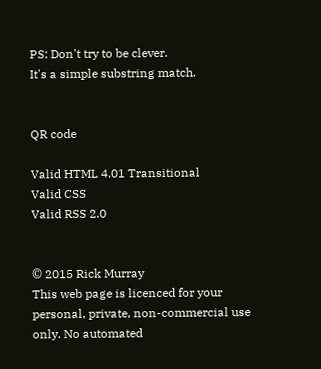PS: Don't try to be clever.
It's a simple substring match.


QR code

Valid HTML 4.01 Transitional
Valid CSS
Valid RSS 2.0


© 2015 Rick Murray
This web page is licenced for your personal, private, non-commercial use only. No automated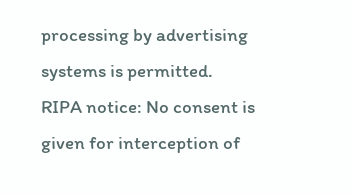processing by advertising systems is permitted.
RIPA notice: No consent is given for interception of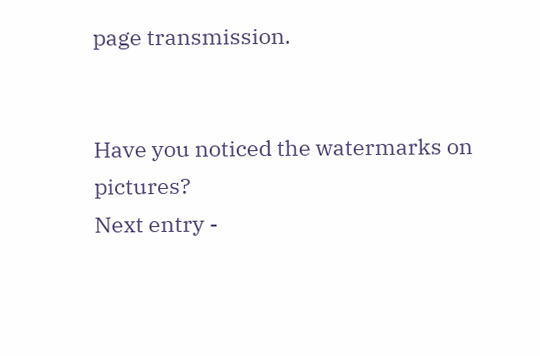page transmission.


Have you noticed the watermarks on pictures?
Next entry -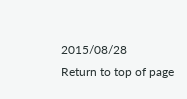2015/08/28
Return to top of page